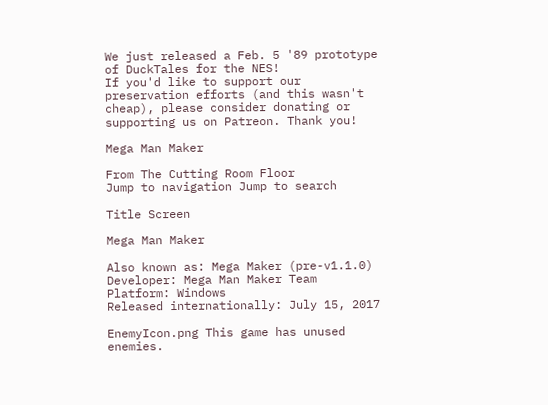We just released a Feb. 5 '89 prototype of DuckTales for the NES!
If you'd like to support our preservation efforts (and this wasn't cheap), please consider donating or supporting us on Patreon. Thank you!

Mega Man Maker

From The Cutting Room Floor
Jump to navigation Jump to search

Title Screen

Mega Man Maker

Also known as: Mega Maker (pre-v1.1.0)
Developer: Mega Man Maker Team
Platform: Windows
Released internationally: July 15, 2017

EnemyIcon.png This game has unused enemies.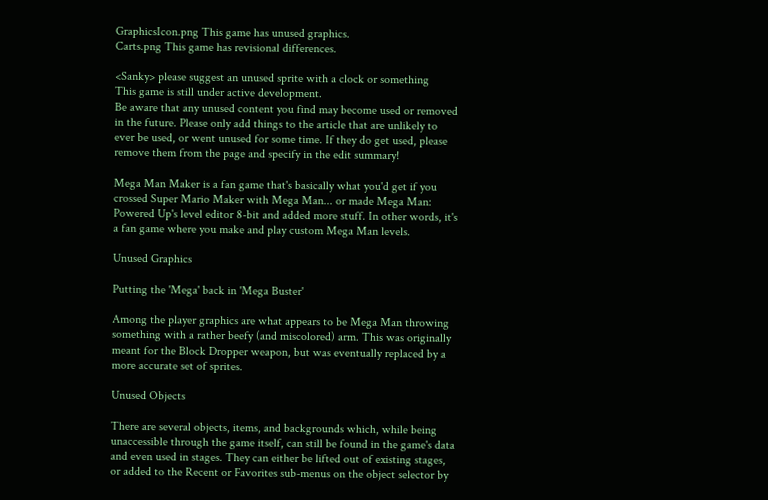GraphicsIcon.png This game has unused graphics.
Carts.png This game has revisional differences.

<Sanky> please suggest an unused sprite with a clock or something
This game is still under active development.
Be aware that any unused content you find may become used or removed in the future. Please only add things to the article that are unlikely to ever be used, or went unused for some time. If they do get used, please remove them from the page and specify in the edit summary!

Mega Man Maker is a fan game that's basically what you'd get if you crossed Super Mario Maker with Mega Man... or made Mega Man: Powered Up's level editor 8-bit and added more stuff. In other words, it's a fan game where you make and play custom Mega Man levels.

Unused Graphics

Putting the 'Mega' back in 'Mega Buster'

Among the player graphics are what appears to be Mega Man throwing something with a rather beefy (and miscolored) arm. This was originally meant for the Block Dropper weapon, but was eventually replaced by a more accurate set of sprites.

Unused Objects

There are several objects, items, and backgrounds which, while being unaccessible through the game itself, can still be found in the game's data and even used in stages. They can either be lifted out of existing stages, or added to the Recent or Favorites sub-menus on the object selector by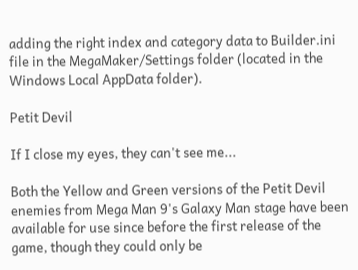adding the right index and category data to Builder.ini file in the MegaMaker/Settings folder (located in the Windows Local AppData folder).

Petit Devil

If I close my eyes, they can't see me...

Both the Yellow and Green versions of the Petit Devil enemies from Mega Man 9's Galaxy Man stage have been available for use since before the first release of the game, though they could only be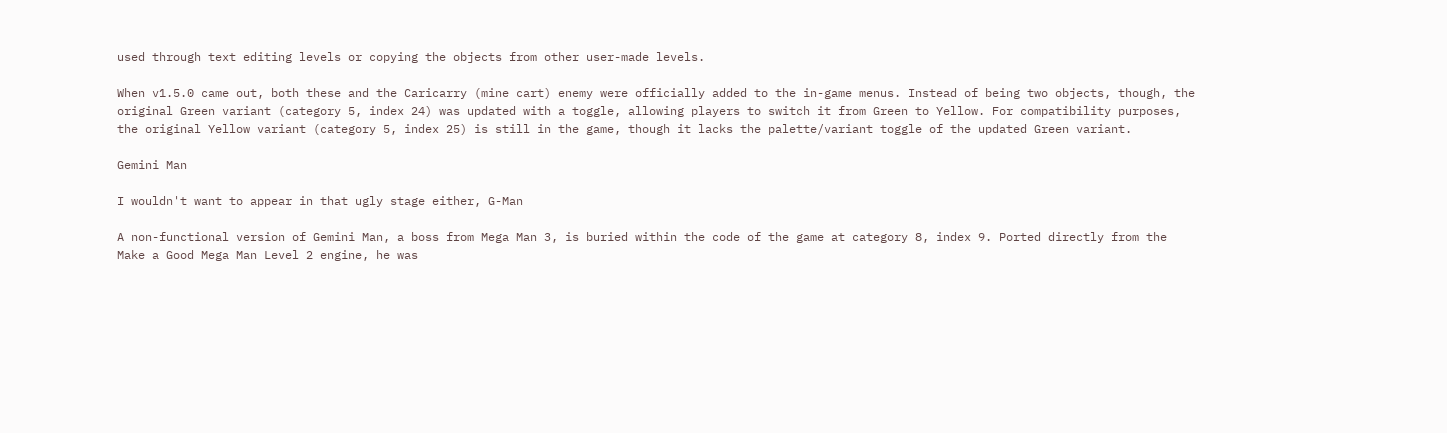used through text editing levels or copying the objects from other user-made levels.

When v1.5.0 came out, both these and the Caricarry (mine cart) enemy were officially added to the in-game menus. Instead of being two objects, though, the original Green variant (category 5, index 24) was updated with a toggle, allowing players to switch it from Green to Yellow. For compatibility purposes, the original Yellow variant (category 5, index 25) is still in the game, though it lacks the palette/variant toggle of the updated Green variant.

Gemini Man

I wouldn't want to appear in that ugly stage either, G-Man

A non-functional version of Gemini Man, a boss from Mega Man 3, is buried within the code of the game at category 8, index 9. Ported directly from the Make a Good Mega Man Level 2 engine, he was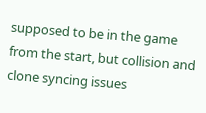supposed to be in the game from the start, but collision and clone syncing issues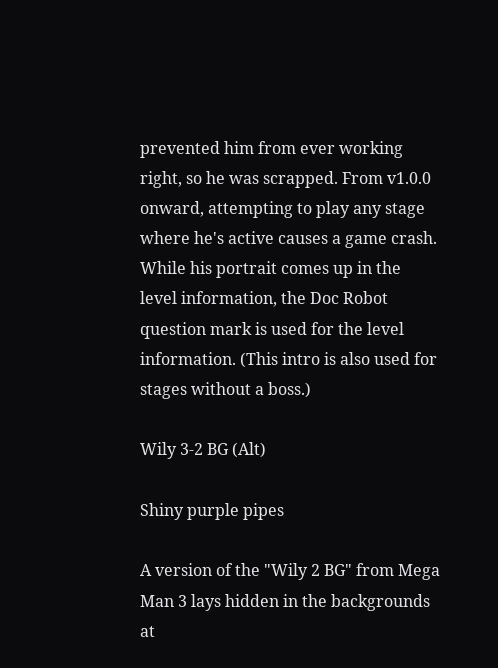prevented him from ever working right, so he was scrapped. From v1.0.0 onward, attempting to play any stage where he's active causes a game crash. While his portrait comes up in the level information, the Doc Robot question mark is used for the level information. (This intro is also used for stages without a boss.)

Wily 3-2 BG (Alt)

Shiny purple pipes

A version of the "Wily 2 BG" from Mega Man 3 lays hidden in the backgrounds at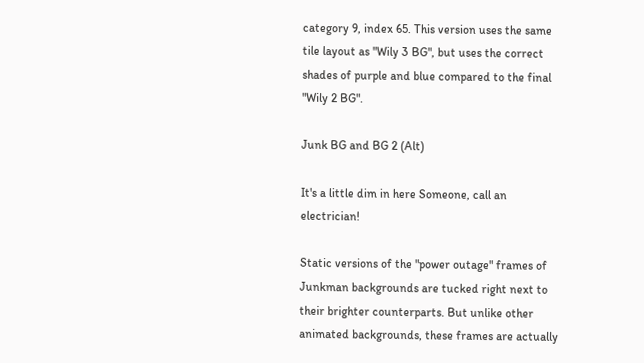category 9, index 65. This version uses the same tile layout as "Wily 3 BG", but uses the correct shades of purple and blue compared to the final "Wily 2 BG".

Junk BG and BG 2 (Alt)

It's a little dim in here Someone, call an electrician!

Static versions of the "power outage" frames of Junkman backgrounds are tucked right next to their brighter counterparts. But unlike other animated backgrounds, these frames are actually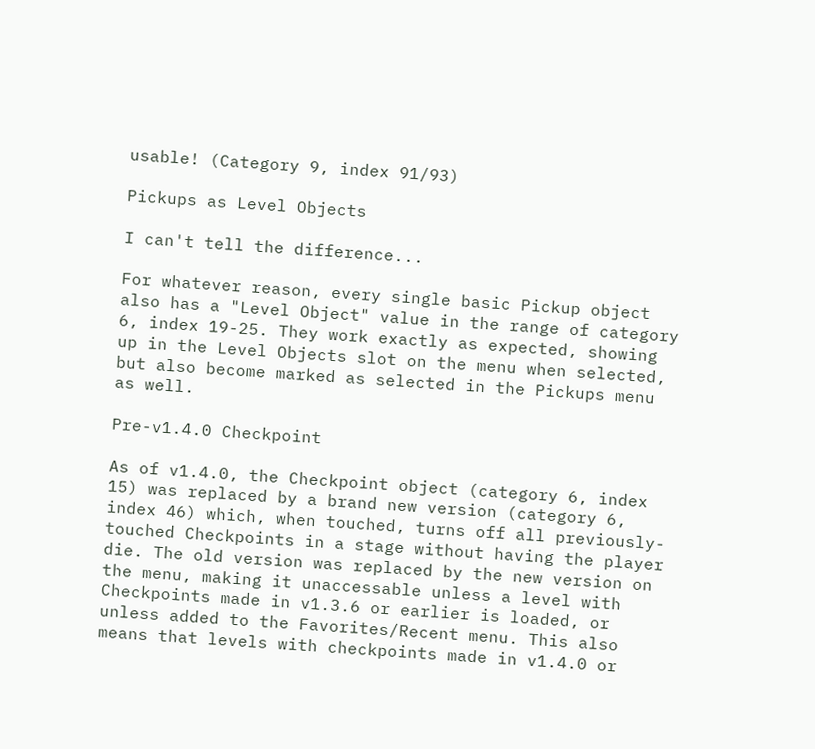usable! (Category 9, index 91/93)

Pickups as Level Objects

I can't tell the difference...

For whatever reason, every single basic Pickup object also has a "Level Object" value in the range of category 6, index 19-25. They work exactly as expected, showing up in the Level Objects slot on the menu when selected, but also become marked as selected in the Pickups menu as well.

Pre-v1.4.0 Checkpoint

As of v1.4.0, the Checkpoint object (category 6, index 15) was replaced by a brand new version (category 6, index 46) which, when touched, turns off all previously-touched Checkpoints in a stage without having the player die. The old version was replaced by the new version on the menu, making it unaccessable unless a level with Checkpoints made in v1.3.6 or earlier is loaded, or unless added to the Favorites/Recent menu. This also means that levels with checkpoints made in v1.4.0 or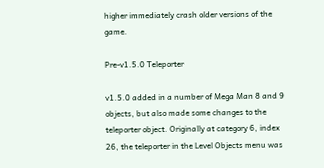higher immediately crash older versions of the game.

Pre-v1.5.0 Teleporter

v1.5.0 added in a number of Mega Man 8 and 9 objects, but also made some changes to the teleporter object. Originally at category 6, index 26, the teleporter in the Level Objects menu was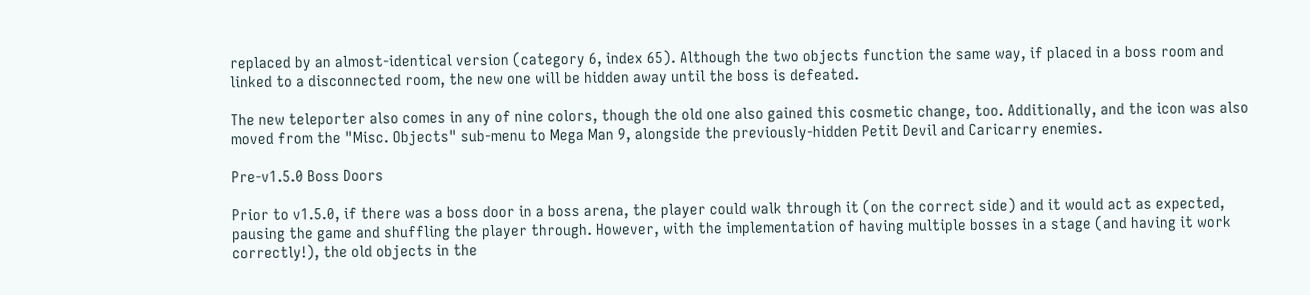replaced by an almost-identical version (category 6, index 65). Although the two objects function the same way, if placed in a boss room and linked to a disconnected room, the new one will be hidden away until the boss is defeated.

The new teleporter also comes in any of nine colors, though the old one also gained this cosmetic change, too. Additionally, and the icon was also moved from the "Misc. Objects" sub-menu to Mega Man 9, alongside the previously-hidden Petit Devil and Caricarry enemies.

Pre-v1.5.0 Boss Doors

Prior to v1.5.0, if there was a boss door in a boss arena, the player could walk through it (on the correct side) and it would act as expected, pausing the game and shuffling the player through. However, with the implementation of having multiple bosses in a stage (and having it work correctly!), the old objects in the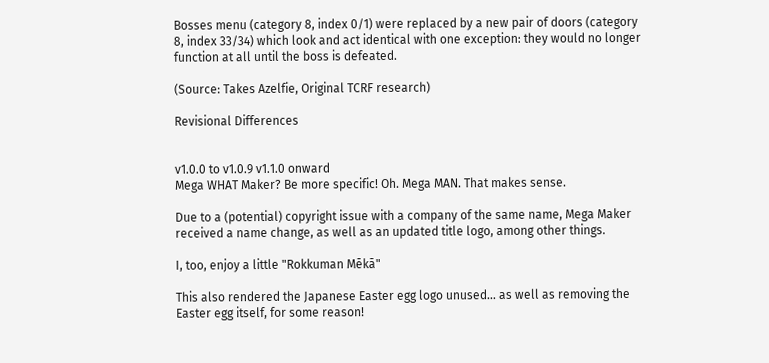Bosses menu (category 8, index 0/1) were replaced by a new pair of doors (category 8, index 33/34) which look and act identical with one exception: they would no longer function at all until the boss is defeated.

(Source: Takes Azelfie, Original TCRF research)

Revisional Differences


v1.0.0 to v1.0.9 v1.1.0 onward
Mega WHAT Maker? Be more specific! Oh. Mega MAN. That makes sense.

Due to a (potential) copyright issue with a company of the same name, Mega Maker received a name change, as well as an updated title logo, among other things.

I, too, enjoy a little "Rokkuman Mēkā"

This also rendered the Japanese Easter egg logo unused... as well as removing the Easter egg itself, for some reason!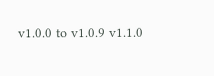v1.0.0 to v1.0.9 v1.1.0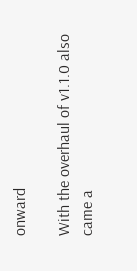onward

With the overhaul of v1.1.0 also came a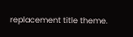replacement title theme.